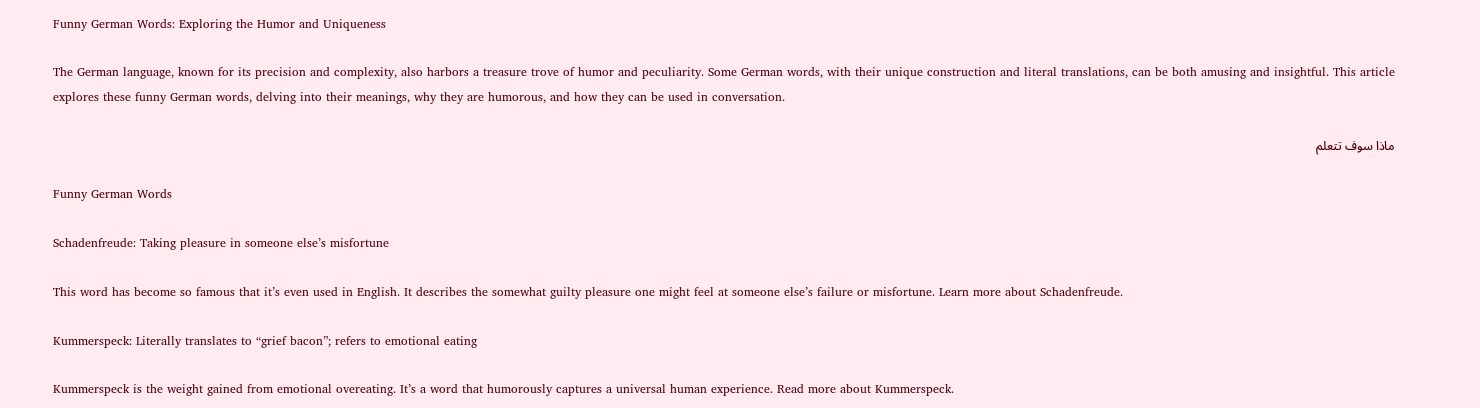Funny German Words: Exploring the Humor and Uniqueness

The German language, known for its precision and complexity, also harbors a treasure trove of humor and peculiarity. Some German words, with their unique construction and literal translations, can be both amusing and insightful. This article explores these funny German words, delving into their meanings, why they are humorous, and how they can be used in conversation.

ماذا سوف تتعلم

Funny German Words

Schadenfreude: Taking pleasure in someone else’s misfortune

This word has become so famous that it’s even used in English. It describes the somewhat guilty pleasure one might feel at someone else’s failure or misfortune. Learn more about Schadenfreude.

Kummerspeck: Literally translates to “grief bacon”; refers to emotional eating

Kummerspeck is the weight gained from emotional overeating. It’s a word that humorously captures a universal human experience. Read more about Kummerspeck.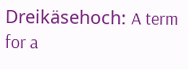Dreikäsehoch: A term for a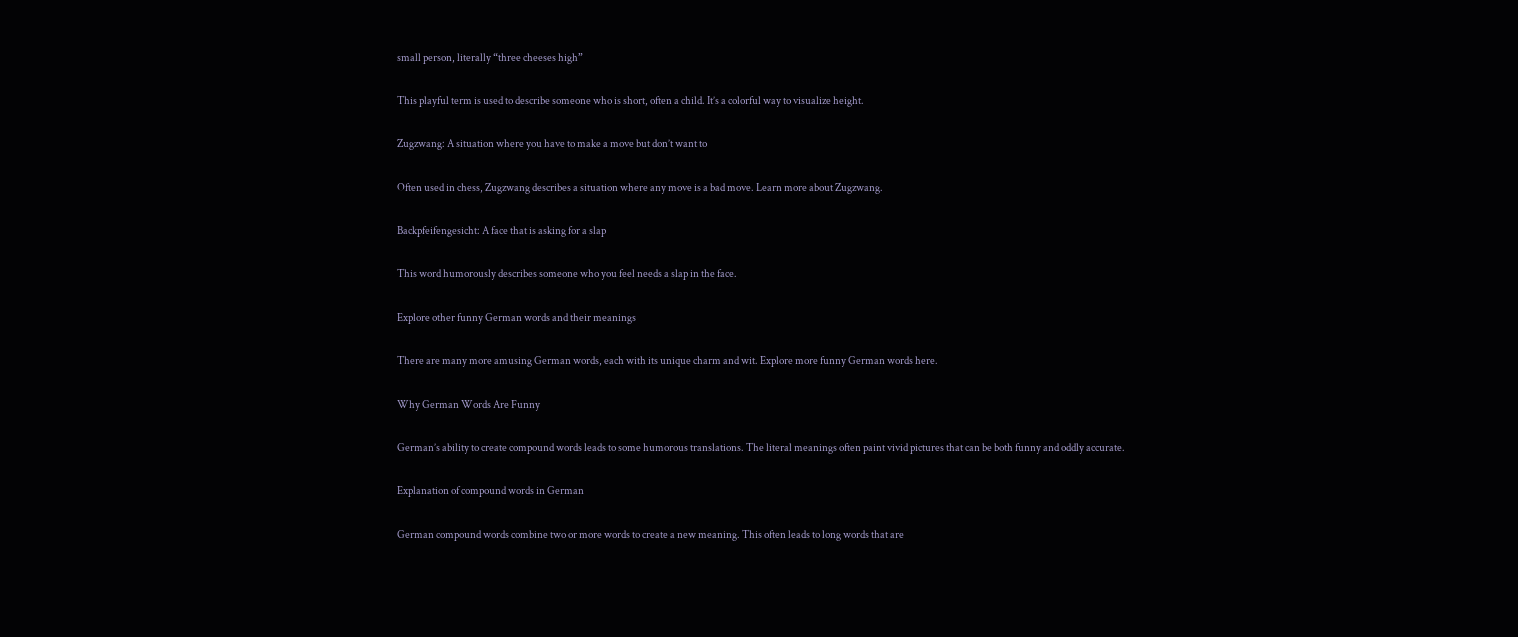small person, literally “three cheeses high”

This playful term is used to describe someone who is short, often a child. It’s a colorful way to visualize height.

Zugzwang: A situation where you have to make a move but don’t want to

Often used in chess, Zugzwang describes a situation where any move is a bad move. Learn more about Zugzwang.

Backpfeifengesicht: A face that is asking for a slap

This word humorously describes someone who you feel needs a slap in the face.

Explore other funny German words and their meanings

There are many more amusing German words, each with its unique charm and wit. Explore more funny German words here.

Why German Words Are Funny

German’s ability to create compound words leads to some humorous translations. The literal meanings often paint vivid pictures that can be both funny and oddly accurate.

Explanation of compound words in German

German compound words combine two or more words to create a new meaning. This often leads to long words that are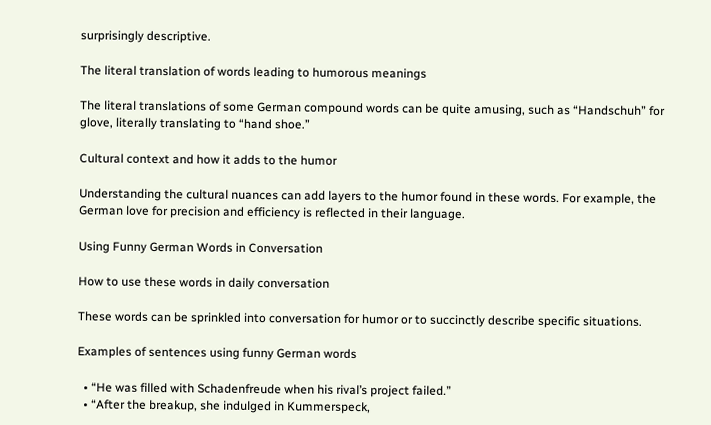surprisingly descriptive.

The literal translation of words leading to humorous meanings

The literal translations of some German compound words can be quite amusing, such as “Handschuh” for glove, literally translating to “hand shoe.”

Cultural context and how it adds to the humor

Understanding the cultural nuances can add layers to the humor found in these words. For example, the German love for precision and efficiency is reflected in their language.

Using Funny German Words in Conversation

How to use these words in daily conversation

These words can be sprinkled into conversation for humor or to succinctly describe specific situations.

Examples of sentences using funny German words

  • “He was filled with Schadenfreude when his rival’s project failed.”
  • “After the breakup, she indulged in Kummerspeck,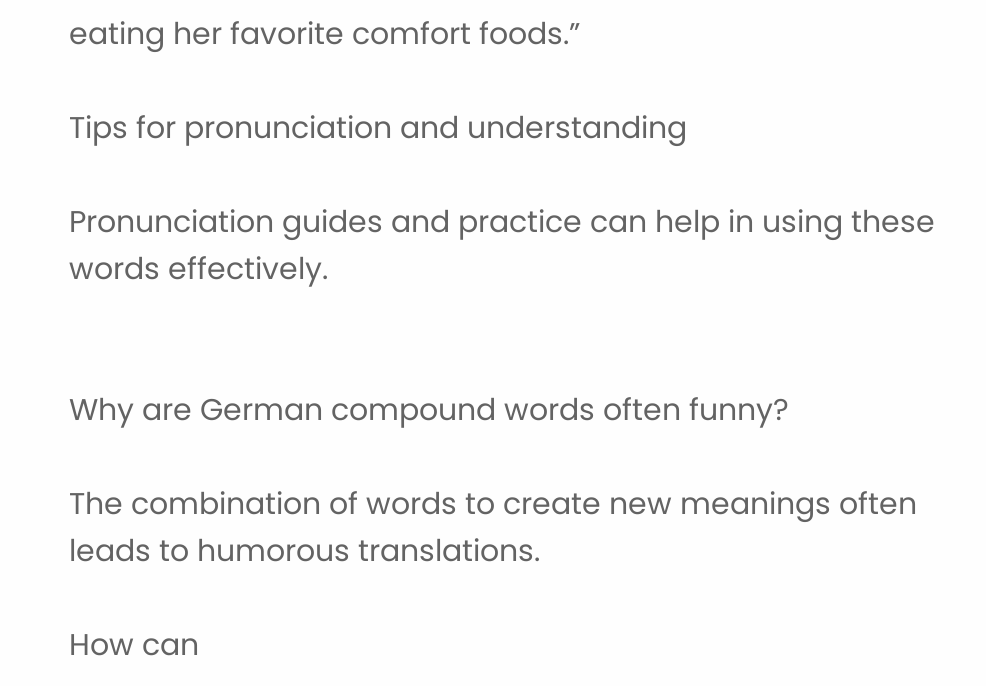eating her favorite comfort foods.”

Tips for pronunciation and understanding

Pronunciation guides and practice can help in using these words effectively.


Why are German compound words often funny?

The combination of words to create new meanings often leads to humorous translations.

How can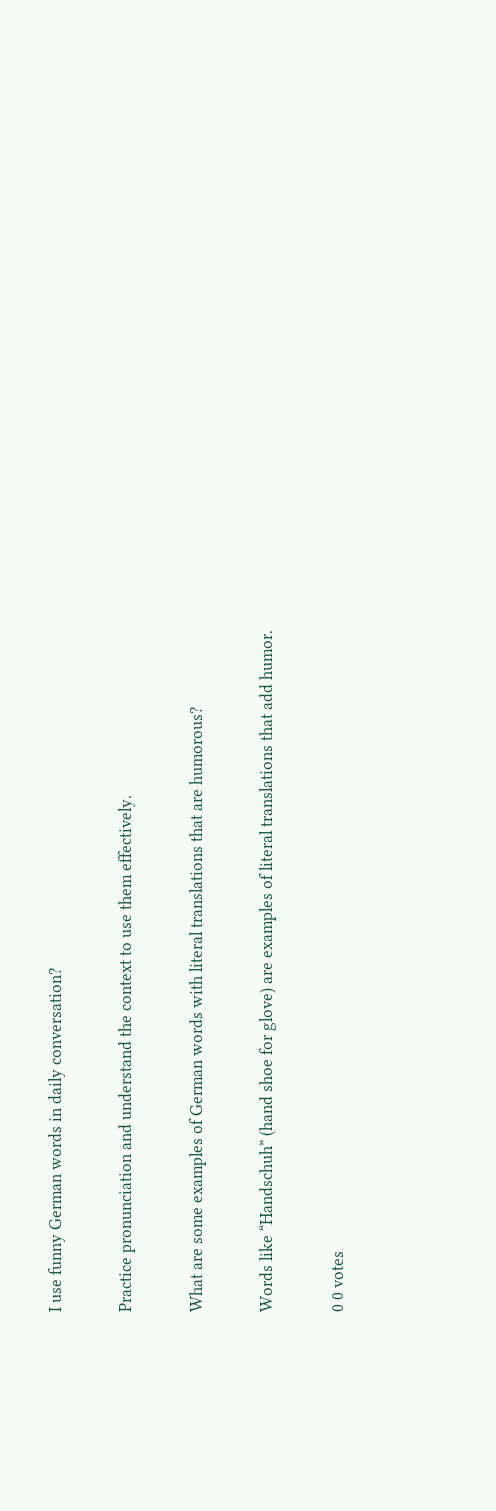I use funny German words in daily conversation?

Practice pronunciation and understand the context to use them effectively.

What are some examples of German words with literal translations that are humorous?

Words like “Handschuh” (hand shoe for glove) are examples of literal translations that add humor.

0 0 votes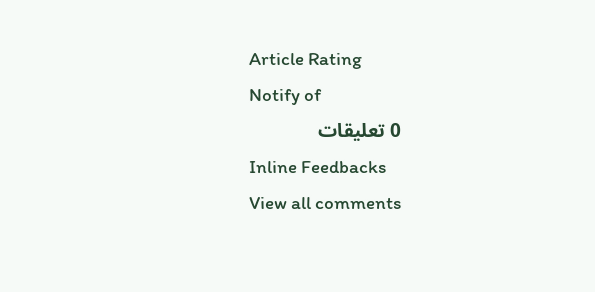Article Rating
Notify of
0 تعليقات
Inline Feedbacks
View all comments